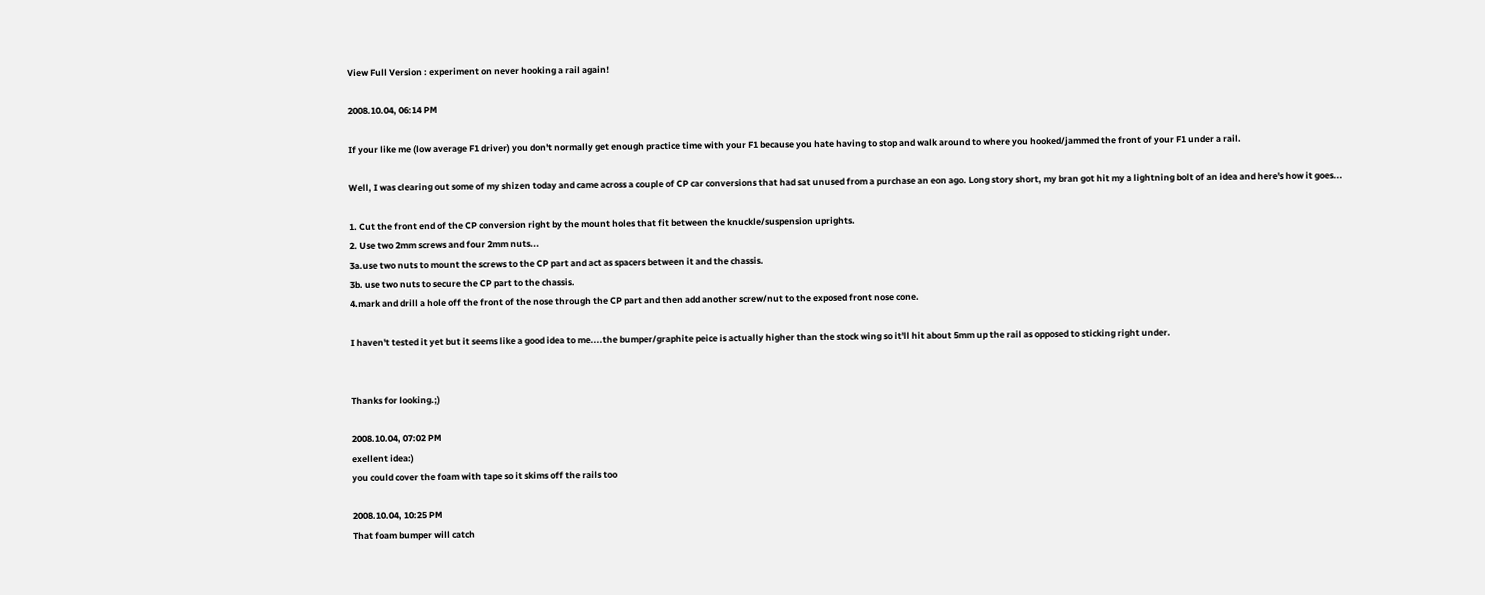View Full Version : experiment on never hooking a rail again!

2008.10.04, 06:14 PM

If your like me (low average F1 driver) you don't normally get enough practice time with your F1 because you hate having to stop and walk around to where you hooked/jammed the front of your F1 under a rail.

Well, I was clearing out some of my shizen today and came across a couple of CP car conversions that had sat unused from a purchase an eon ago. Long story short, my bran got hit my a lightning bolt of an idea and here's how it goes...

1. Cut the front end of the CP conversion right by the mount holes that fit between the knuckle/suspension uprights.
2. Use two 2mm screws and four 2mm nuts...
3a.use two nuts to mount the screws to the CP part and act as spacers between it and the chassis.
3b. use two nuts to secure the CP part to the chassis.
4.mark and drill a hole off the front of the nose through the CP part and then add another screw/nut to the exposed front nose cone.

I haven't tested it yet but it seems like a good idea to me....the bumper/graphite peice is actually higher than the stock wing so it'll hit about 5mm up the rail as opposed to sticking right under.


Thanks for looking.;)

2008.10.04, 07:02 PM
exellent idea:)
you could cover the foam with tape so it skims off the rails too

2008.10.04, 10:25 PM
That foam bumper will catch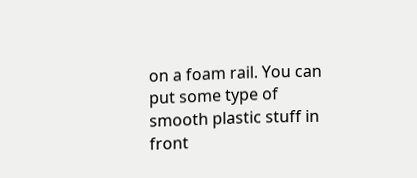on a foam rail. You can put some type of smooth plastic stuff in front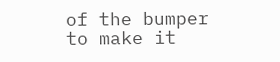of the bumper to make it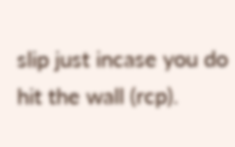slip just incase you do hit the wall (rcp).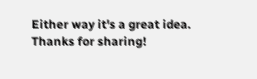Either way it's a great idea. Thanks for sharing!